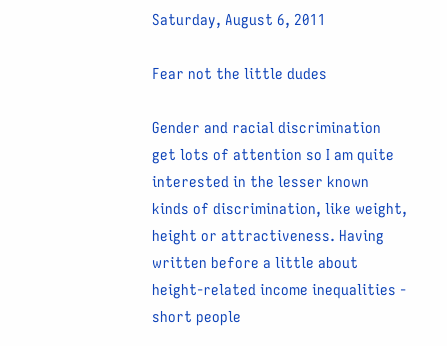Saturday, August 6, 2011

Fear not the little dudes

Gender and racial discrimination get lots of attention so I am quite interested in the lesser known kinds of discrimination, like weight, height or attractiveness. Having written before a little about height-related income inequalities - short people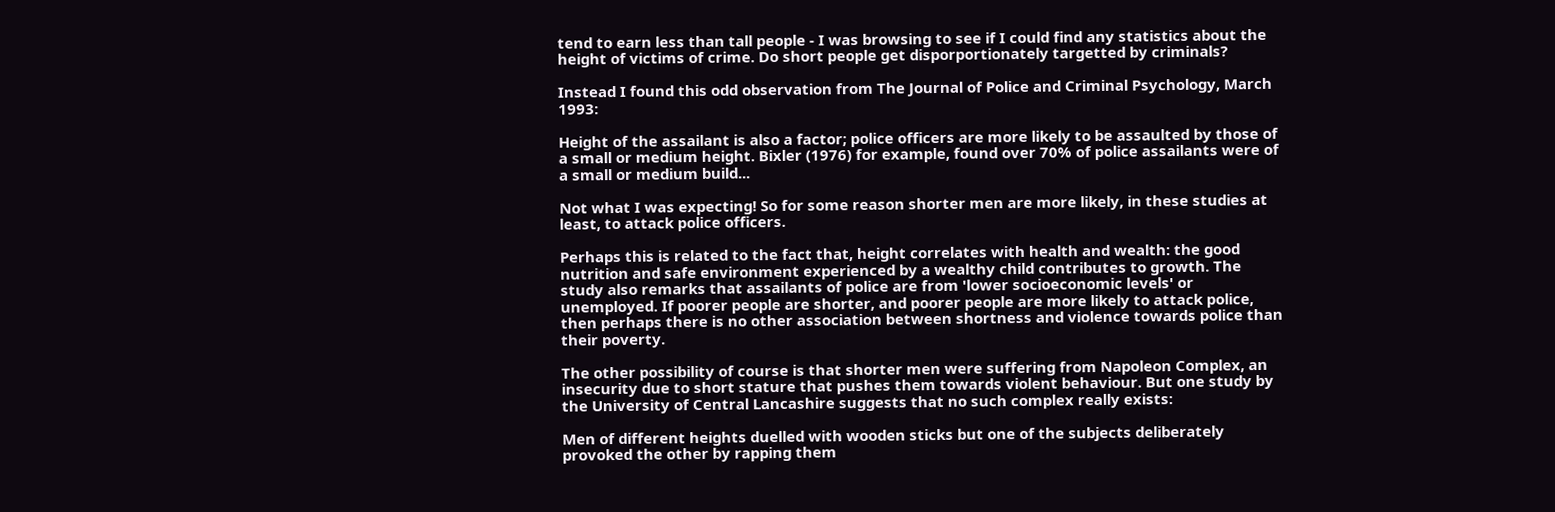tend to earn less than tall people - I was browsing to see if I could find any statistics about the height of victims of crime. Do short people get disporportionately targetted by criminals?

Instead I found this odd observation from The Journal of Police and Criminal Psychology, March 1993:

Height of the assailant is also a factor; police officers are more likely to be assaulted by those of a small or medium height. Bixler (1976) for example, found over 70% of police assailants were of a small or medium build...

Not what I was expecting! So for some reason shorter men are more likely, in these studies at least, to attack police officers.

Perhaps this is related to the fact that, height correlates with health and wealth: the good nutrition and safe environment experienced by a wealthy child contributes to growth. The study also remarks that assailants of police are from 'lower socioeconomic levels' or unemployed. If poorer people are shorter, and poorer people are more likely to attack police, then perhaps there is no other association between shortness and violence towards police than their poverty.

The other possibility of course is that shorter men were suffering from Napoleon Complex, an insecurity due to short stature that pushes them towards violent behaviour. But one study by the University of Central Lancashire suggests that no such complex really exists:

Men of different heights duelled with wooden sticks but one of the subjects deliberately provoked the other by rapping them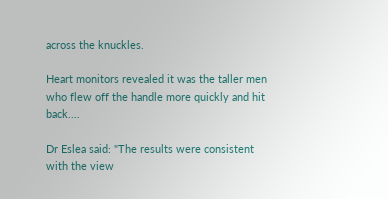across the knuckles.

Heart monitors revealed it was the taller men who flew off the handle more quickly and hit back....

Dr Eslea said: "The results were consistent with the view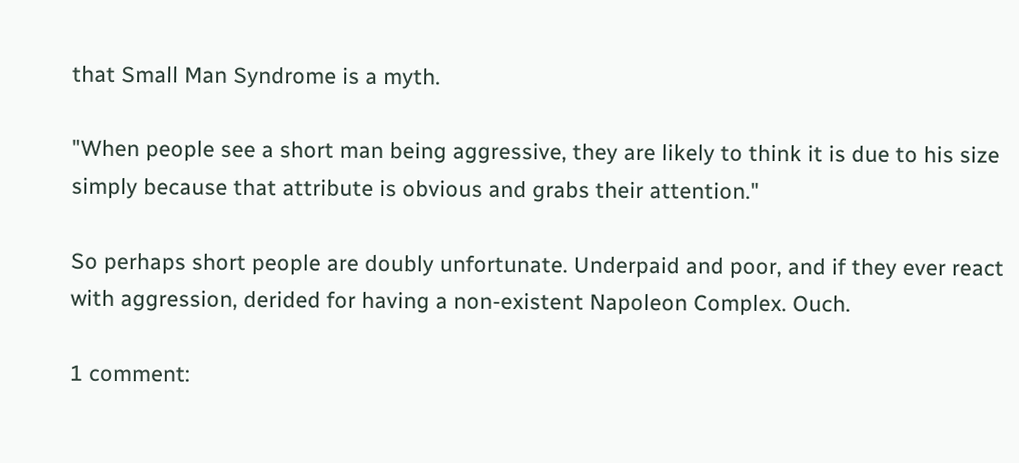that Small Man Syndrome is a myth.

"When people see a short man being aggressive, they are likely to think it is due to his size simply because that attribute is obvious and grabs their attention."

So perhaps short people are doubly unfortunate. Underpaid and poor, and if they ever react with aggression, derided for having a non-existent Napoleon Complex. Ouch.

1 comment: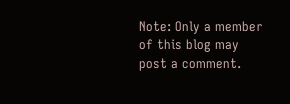Note: Only a member of this blog may post a comment.